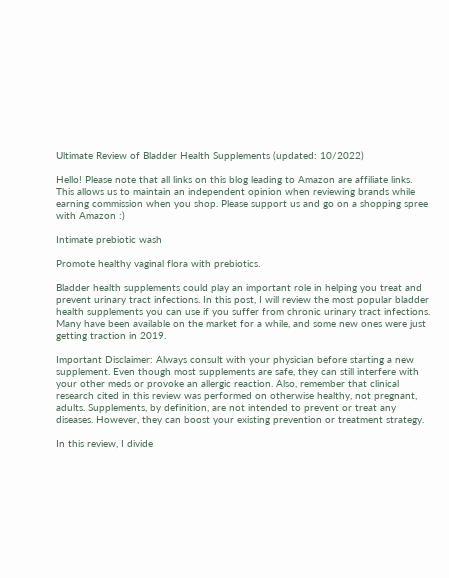Ultimate Review of Bladder Health Supplements (updated: 10/2022)

Hello! Please note that all links on this blog leading to Amazon are affiliate links. This allows us to maintain an independent opinion when reviewing brands while earning commission when you shop. Please support us and go on a shopping spree with Amazon :)

Intimate prebiotic wash

Promote healthy vaginal flora with prebiotics.

Bladder health supplements could play an important role in helping you treat and prevent urinary tract infections. In this post, I will review the most popular bladder health supplements you can use if you suffer from chronic urinary tract infections. Many have been available on the market for a while, and some new ones were just getting traction in 2019.

Important Disclaimer: Always consult with your physician before starting a new supplement. Even though most supplements are safe, they can still interfere with your other meds or provoke an allergic reaction. Also, remember that clinical research cited in this review was performed on otherwise healthy, not pregnant, adults. Supplements, by definition, are not intended to prevent or treat any diseases. However, they can boost your existing prevention or treatment strategy.

In this review, I divide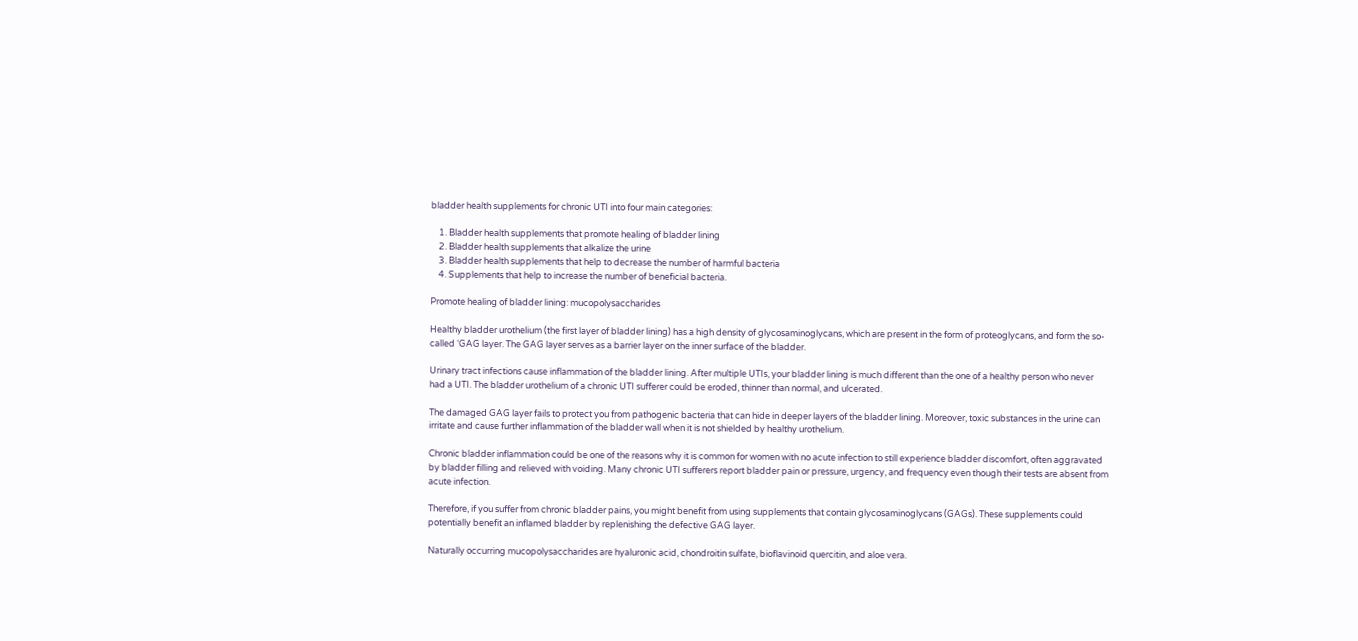bladder health supplements for chronic UTI into four main categories:

    1. Bladder health supplements that promote healing of bladder lining
    2. Bladder health supplements that alkalize the urine
    3. Bladder health supplements that help to decrease the number of harmful bacteria
    4. Supplements that help to increase the number of beneficial bacteria.

Promote healing of bladder lining: mucopolysaccharides

Healthy bladder urothelium (the first layer of bladder lining) has a high density of glycosaminoglycans, which are present in the form of proteoglycans, and form the so-called ‘GAG layer. The GAG layer serves as a barrier layer on the inner surface of the bladder.

Urinary tract infections cause inflammation of the bladder lining. After multiple UTIs, your bladder lining is much different than the one of a healthy person who never had a UTI. The bladder urothelium of a chronic UTI sufferer could be eroded, thinner than normal, and ulcerated.

The damaged GAG layer fails to protect you from pathogenic bacteria that can hide in deeper layers of the bladder lining. Moreover, toxic substances in the urine can irritate and cause further inflammation of the bladder wall when it is not shielded by healthy urothelium.

Chronic bladder inflammation could be one of the reasons why it is common for women with no acute infection to still experience bladder discomfort, often aggravated by bladder filling and relieved with voiding. Many chronic UTI sufferers report bladder pain or pressure, urgency, and frequency even though their tests are absent from acute infection.

Therefore, if you suffer from chronic bladder pains, you might benefit from using supplements that contain glycosaminoglycans (GAGs). These supplements could potentially benefit an inflamed bladder by replenishing the defective GAG layer.

Naturally occurring mucopolysaccharides are hyaluronic acid, chondroitin sulfate, bioflavinoid quercitin, and aloe vera.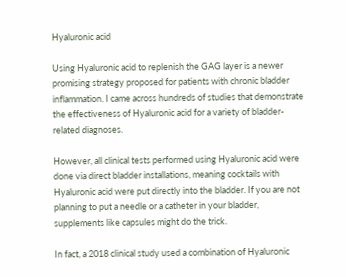Hyaluronic acid

Using Hyaluronic acid to replenish the GAG layer is a newer promising strategy proposed for patients with chronic bladder inflammation. I came across hundreds of studies that demonstrate the effectiveness of Hyaluronic acid for a variety of bladder-related diagnoses.

However, all clinical tests performed using Hyaluronic acid were done via direct bladder installations, meaning cocktails with Hyaluronic acid were put directly into the bladder. If you are not planning to put a needle or a catheter in your bladder, supplements like capsules might do the trick.

In fact, a 2018 clinical study used a combination of Hyaluronic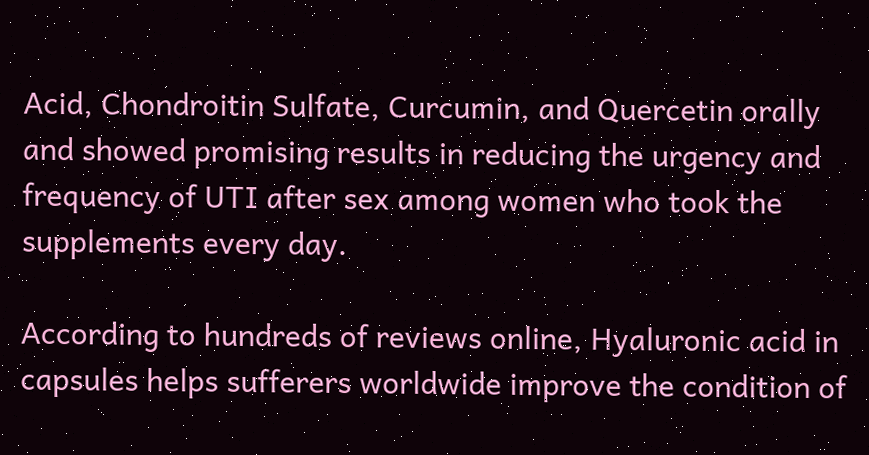Acid, Chondroitin Sulfate, Curcumin, and Quercetin orally and showed promising results in reducing the urgency and frequency of UTI after sex among women who took the supplements every day.

According to hundreds of reviews online, Hyaluronic acid in capsules helps sufferers worldwide improve the condition of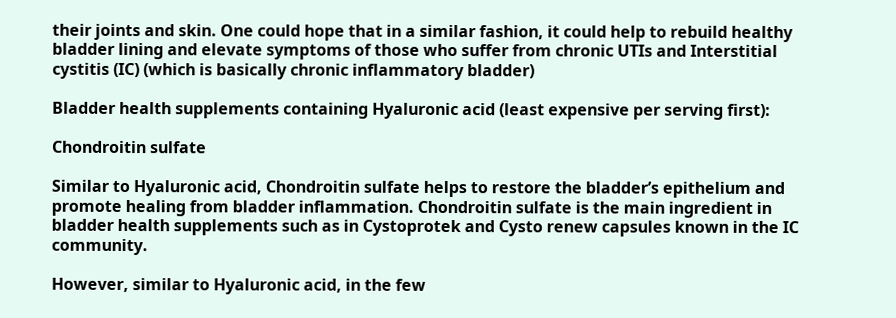their joints and skin. One could hope that in a similar fashion, it could help to rebuild healthy bladder lining and elevate symptoms of those who suffer from chronic UTIs and Interstitial cystitis (IC) (which is basically chronic inflammatory bladder)

Bladder health supplements containing Hyaluronic acid (least expensive per serving first):

Chondroitin sulfate

Similar to Hyaluronic acid, Chondroitin sulfate helps to restore the bladder’s epithelium and promote healing from bladder inflammation. Chondroitin sulfate is the main ingredient in bladder health supplements such as in Cystoprotek and Cysto renew capsules known in the IC community.

However, similar to Hyaluronic acid, in the few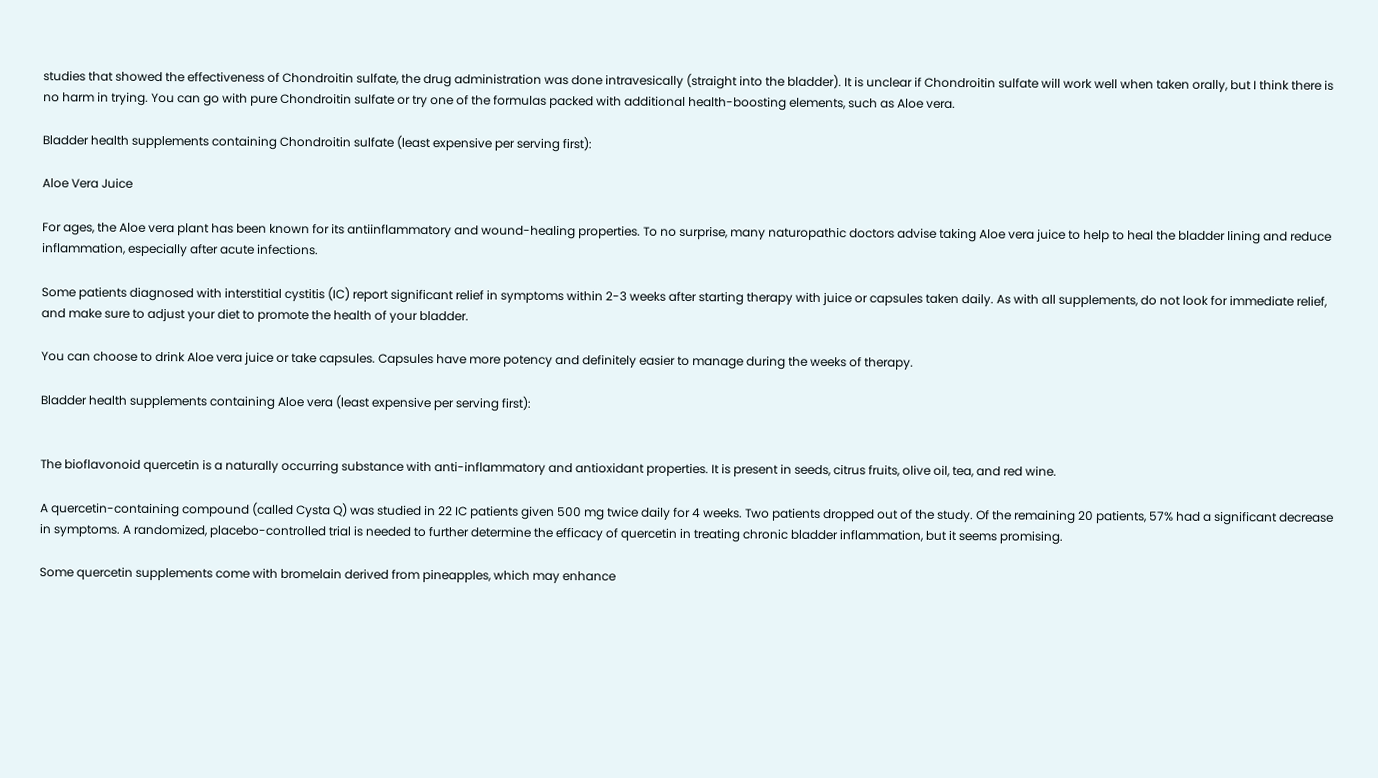studies that showed the effectiveness of Chondroitin sulfate, the drug administration was done intravesically (straight into the bladder). It is unclear if Chondroitin sulfate will work well when taken orally, but I think there is no harm in trying. You can go with pure Chondroitin sulfate or try one of the formulas packed with additional health-boosting elements, such as Aloe vera.

Bladder health supplements containing Chondroitin sulfate (least expensive per serving first):

Aloe Vera Juice

For ages, the Aloe vera plant has been known for its antiinflammatory and wound-healing properties. To no surprise, many naturopathic doctors advise taking Aloe vera juice to help to heal the bladder lining and reduce inflammation, especially after acute infections.

Some patients diagnosed with interstitial cystitis (IC) report significant relief in symptoms within 2-3 weeks after starting therapy with juice or capsules taken daily. As with all supplements, do not look for immediate relief, and make sure to adjust your diet to promote the health of your bladder.

You can choose to drink Aloe vera juice or take capsules. Capsules have more potency and definitely easier to manage during the weeks of therapy.

Bladder health supplements containing Aloe vera (least expensive per serving first):


The bioflavonoid quercetin is a naturally occurring substance with anti-inflammatory and antioxidant properties. It is present in seeds, citrus fruits, olive oil, tea, and red wine.

A quercetin-containing compound (called Cysta Q) was studied in 22 IC patients given 500 mg twice daily for 4 weeks. Two patients dropped out of the study. Of the remaining 20 patients, 57% had a significant decrease in symptoms. A randomized, placebo-controlled trial is needed to further determine the efficacy of quercetin in treating chronic bladder inflammation, but it seems promising.

Some quercetin supplements come with bromelain derived from pineapples, which may enhance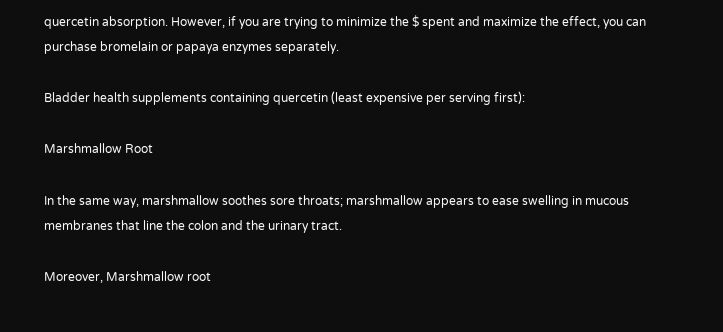quercetin absorption. However, if you are trying to minimize the $ spent and maximize the effect, you can purchase bromelain or papaya enzymes separately.

Bladder health supplements containing quercetin (least expensive per serving first):

Marshmallow Root

In the same way, marshmallow soothes sore throats; marshmallow appears to ease swelling in mucous membranes that line the colon and the urinary tract.

Moreover, Marshmallow root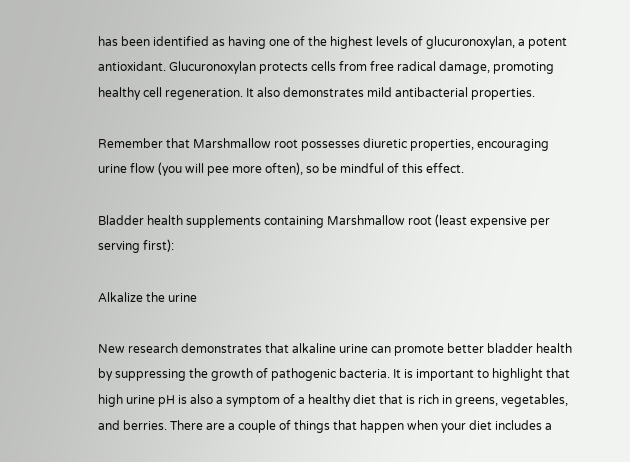has been identified as having one of the highest levels of glucuronoxylan, a potent antioxidant. Glucuronoxylan protects cells from free radical damage, promoting healthy cell regeneration. It also demonstrates mild antibacterial properties.

Remember that Marshmallow root possesses diuretic properties, encouraging urine flow (you will pee more often), so be mindful of this effect.

Bladder health supplements containing Marshmallow root (least expensive per serving first):

Alkalize the urine

New research demonstrates that alkaline urine can promote better bladder health by suppressing the growth of pathogenic bacteria. It is important to highlight that high urine pH is also a symptom of a healthy diet that is rich in greens, vegetables, and berries. There are a couple of things that happen when your diet includes a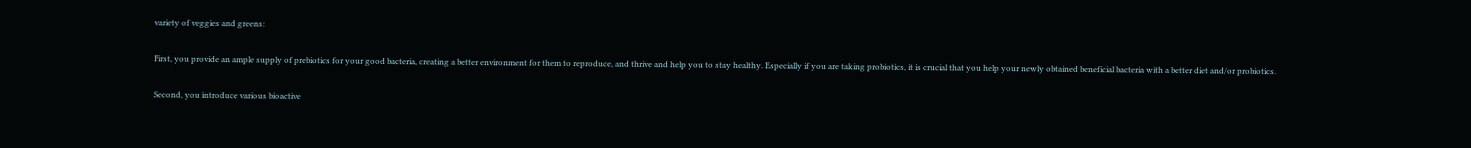variety of veggies and greens:

First, you provide an ample supply of prebiotics for your good bacteria, creating a better environment for them to reproduce, and thrive and help you to stay healthy. Especially if you are taking probiotics, it is crucial that you help your newly obtained beneficial bacteria with a better diet and/or probiotics.

Second, you introduce various bioactive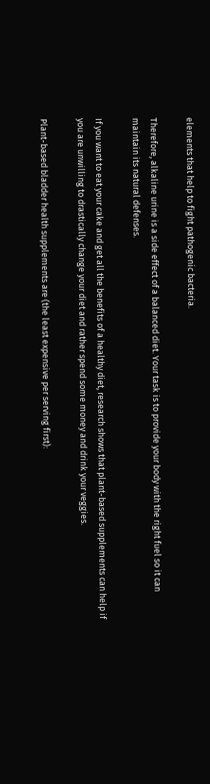elements that help to fight pathogenic bacteria.

Therefore, alkaline urine is a side effect of a balanced diet. Your task is to provide your body with the right fuel so it can maintain its natural defenses.

If you want to eat your cake and get all the benefits of a healthy diet, research shows that plant-based supplements can help if you are unwilling to drastically change your diet and rather spend some money and drink your veggies.

Plant-based bladder health supplements are (the least expensive per serving first):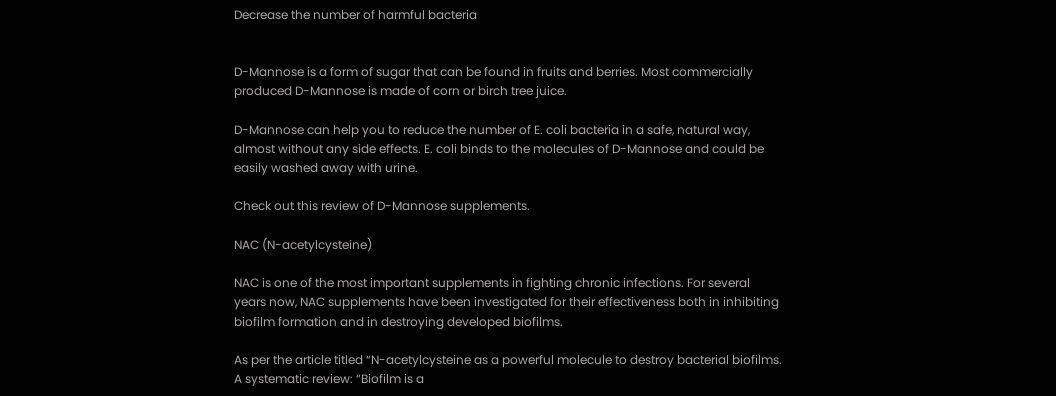Decrease the number of harmful bacteria


D-Mannose is a form of sugar that can be found in fruits and berries. Most commercially produced D-Mannose is made of corn or birch tree juice.

D-Mannose can help you to reduce the number of E. coli bacteria in a safe, natural way, almost without any side effects. E. coli binds to the molecules of D-Mannose and could be easily washed away with urine.

Check out this review of D-Mannose supplements.

NAC (N-acetylcysteine)

NAC is one of the most important supplements in fighting chronic infections. For several years now, NAC supplements have been investigated for their effectiveness both in inhibiting biofilm formation and in destroying developed biofilms.

As per the article titled “N-acetylcysteine as a powerful molecule to destroy bacterial biofilms. A systematic review: “Biofilm is a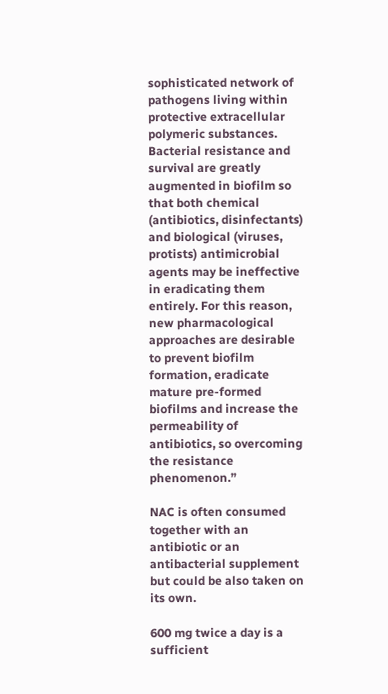sophisticated network of pathogens living within protective extracellular polymeric substances. Bacterial resistance and survival are greatly augmented in biofilm so that both chemical (antibiotics, disinfectants) and biological (viruses, protists) antimicrobial agents may be ineffective in eradicating them entirely. For this reason, new pharmacological approaches are desirable to prevent biofilm formation, eradicate mature pre-formed biofilms and increase the permeability of antibiotics, so overcoming the resistance phenomenon.”

NAC is often consumed together with an antibiotic or an antibacterial supplement but could be also taken on its own.

600 mg twice a day is a sufficient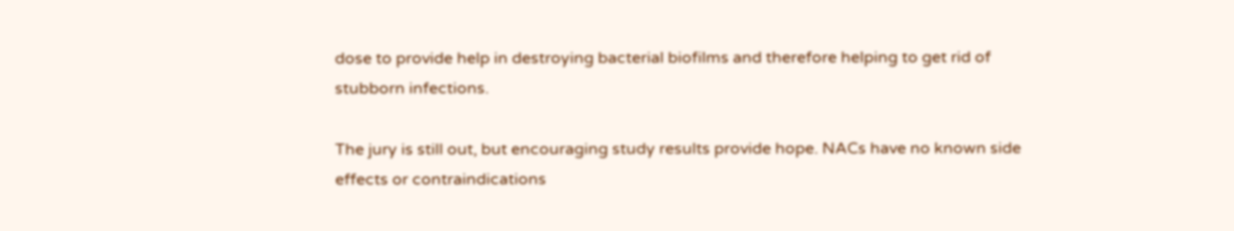dose to provide help in destroying bacterial biofilms and therefore helping to get rid of stubborn infections.

The jury is still out, but encouraging study results provide hope. NACs have no known side effects or contraindications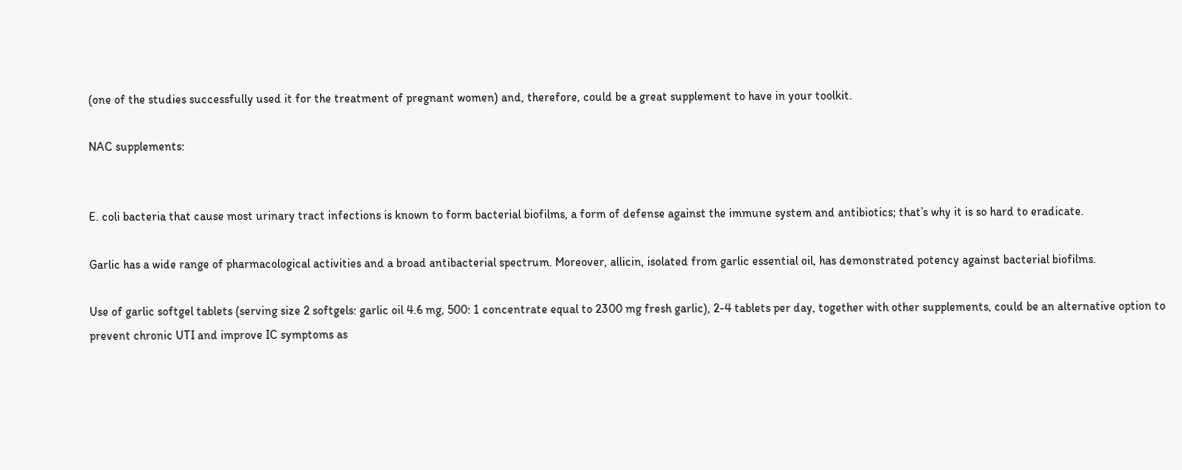(one of the studies successfully used it for the treatment of pregnant women) and, therefore, could be a great supplement to have in your toolkit.

NAC supplements:


E. coli bacteria that cause most urinary tract infections is known to form bacterial biofilms, a form of defense against the immune system and antibiotics; that’s why it is so hard to eradicate.

Garlic has a wide range of pharmacological activities and a broad antibacterial spectrum. Moreover, allicin, isolated from garlic essential oil, has demonstrated potency against bacterial biofilms.

Use of garlic softgel tablets (serving size 2 softgels: garlic oil 4.6 mg, 500: 1 concentrate equal to 2300 mg fresh garlic), 2-4 tablets per day, together with other supplements, could be an alternative option to prevent chronic UTI and improve IC symptoms as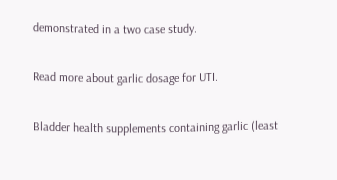demonstrated in a two case study.

Read more about garlic dosage for UTI.

Bladder health supplements containing garlic (least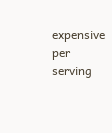expensive per serving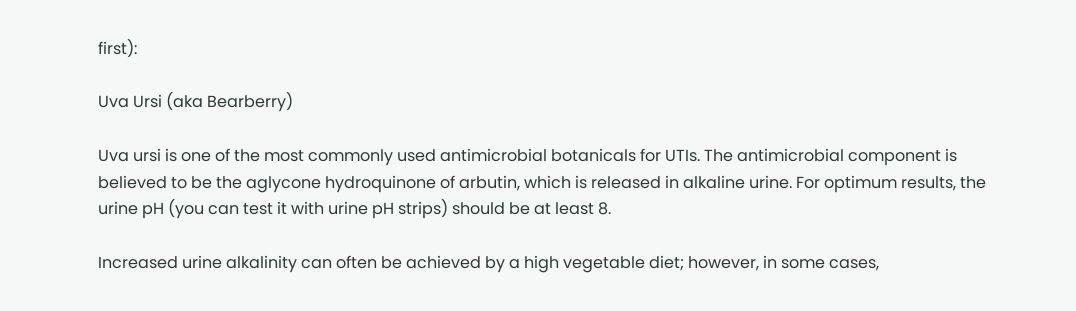first):

Uva Ursi (aka Bearberry)

Uva ursi is one of the most commonly used antimicrobial botanicals for UTIs. The antimicrobial component is believed to be the aglycone hydroquinone of arbutin, which is released in alkaline urine. For optimum results, the urine pH (you can test it with urine pH strips) should be at least 8.

Increased urine alkalinity can often be achieved by a high vegetable diet; however, in some cases,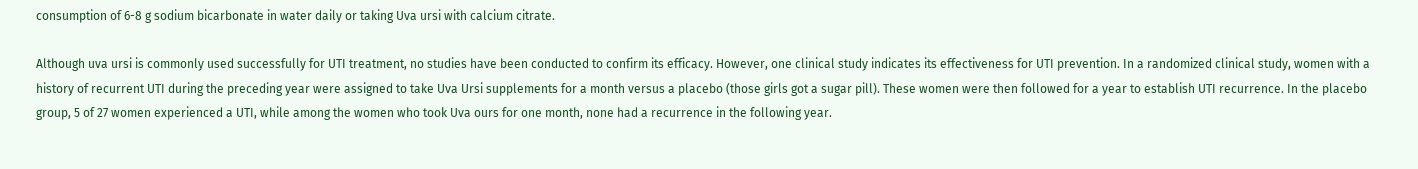consumption of 6-8 g sodium bicarbonate in water daily or taking Uva ursi with calcium citrate.

Although uva ursi is commonly used successfully for UTI treatment, no studies have been conducted to confirm its efficacy. However, one clinical study indicates its effectiveness for UTI prevention. In a randomized clinical study, women with a history of recurrent UTI during the preceding year were assigned to take Uva Ursi supplements for a month versus a placebo (those girls got a sugar pill). These women were then followed for a year to establish UTI recurrence. In the placebo group, 5 of 27 women experienced a UTI, while among the women who took Uva ours for one month, none had a recurrence in the following year.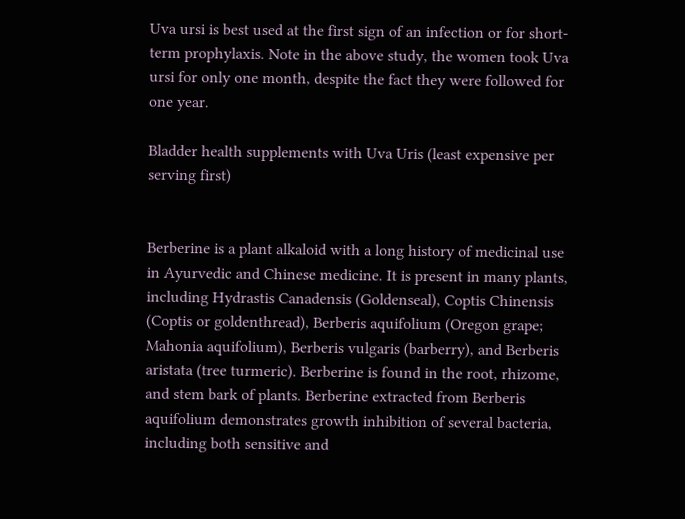Uva ursi is best used at the first sign of an infection or for short-term prophylaxis. Note in the above study, the women took Uva ursi for only one month, despite the fact they were followed for one year.

Bladder health supplements with Uva Uris (least expensive per serving first)


Berberine is a plant alkaloid with a long history of medicinal use in Ayurvedic and Chinese medicine. It is present in many plants, including Hydrastis Canadensis (Goldenseal), Coptis Chinensis (Coptis or goldenthread), Berberis aquifolium (Oregon grape; Mahonia aquifolium), Berberis vulgaris (barberry), and Berberis aristata (tree turmeric). Berberine is found in the root, rhizome, and stem bark of plants. Berberine extracted from Berberis aquifolium demonstrates growth inhibition of several bacteria, including both sensitive and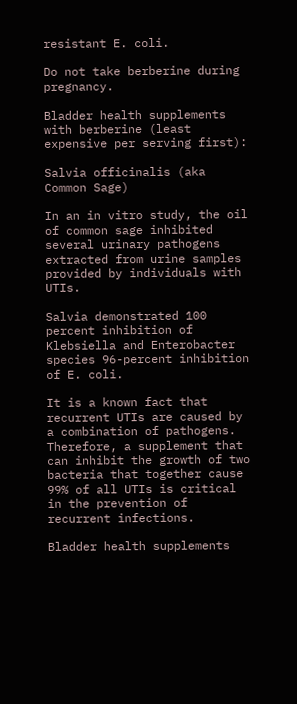resistant E. coli.

Do not take berberine during pregnancy.

Bladder health supplements with berberine (least expensive per serving first):

Salvia officinalis (aka Common Sage)

In an in vitro study, the oil of common sage inhibited several urinary pathogens extracted from urine samples provided by individuals with UTIs.

Salvia demonstrated 100 percent inhibition of Klebsiella and Enterobacter species 96-percent inhibition of E. coli.

It is a known fact that recurrent UTIs are caused by a combination of pathogens. Therefore, a supplement that can inhibit the growth of two bacteria that together cause 99% of all UTIs is critical in the prevention of recurrent infections.

Bladder health supplements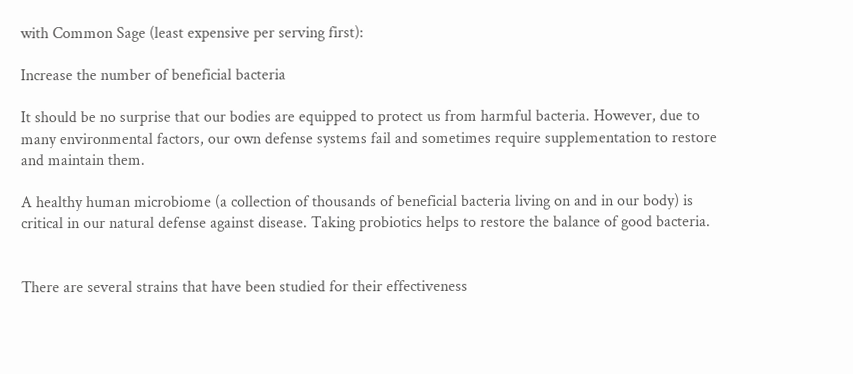with Common Sage (least expensive per serving first):

Increase the number of beneficial bacteria

It should be no surprise that our bodies are equipped to protect us from harmful bacteria. However, due to many environmental factors, our own defense systems fail and sometimes require supplementation to restore and maintain them.

A healthy human microbiome (a collection of thousands of beneficial bacteria living on and in our body) is critical in our natural defense against disease. Taking probiotics helps to restore the balance of good bacteria.


There are several strains that have been studied for their effectiveness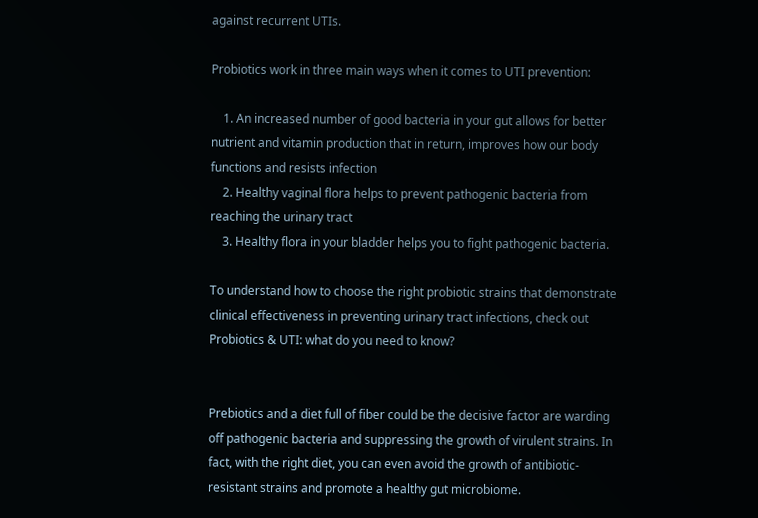against recurrent UTIs.

Probiotics work in three main ways when it comes to UTI prevention:

    1. An increased number of good bacteria in your gut allows for better nutrient and vitamin production that in return, improves how our body functions and resists infection
    2. Healthy vaginal flora helps to prevent pathogenic bacteria from reaching the urinary tract
    3. Healthy flora in your bladder helps you to fight pathogenic bacteria.

To understand how to choose the right probiotic strains that demonstrate clinical effectiveness in preventing urinary tract infections, check out Probiotics & UTI: what do you need to know?


Prebiotics and a diet full of fiber could be the decisive factor are warding off pathogenic bacteria and suppressing the growth of virulent strains. In fact, with the right diet, you can even avoid the growth of antibiotic-resistant strains and promote a healthy gut microbiome.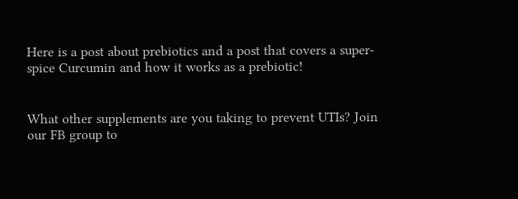Here is a post about prebiotics and a post that covers a super-spice Curcumin and how it works as a prebiotic!


What other supplements are you taking to prevent UTIs? Join our FB group to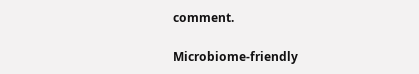comment.

Microbiome-friendly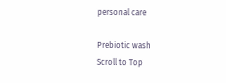personal care

Prebiotic wash
Scroll to Top